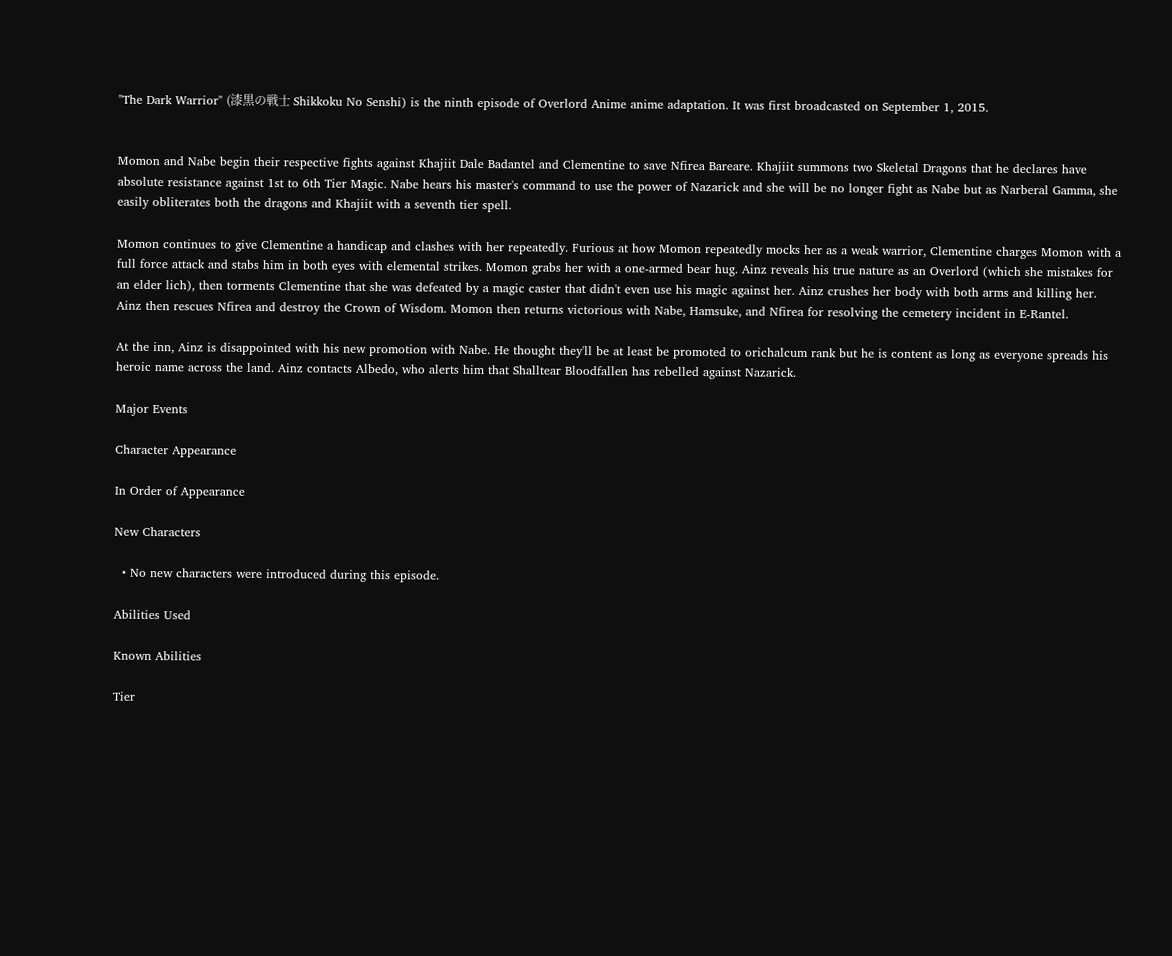"The Dark Warrior" (漆黒の戦士 Shikkoku No Senshi) is the ninth episode of Overlord Anime anime adaptation. It was first broadcasted on September 1, 2015.


Momon and Nabe begin their respective fights against Khajiit Dale Badantel and Clementine to save Nfirea Bareare. Khajiit summons two Skeletal Dragons that he declares have absolute resistance against 1st to 6th Tier Magic. Nabe hears his master's command to use the power of Nazarick and she will be no longer fight as Nabe but as Narberal Gamma, she easily obliterates both the dragons and Khajiit with a seventh tier spell.

Momon continues to give Clementine a handicap and clashes with her repeatedly. Furious at how Momon repeatedly mocks her as a weak warrior, Clementine charges Momon with a full force attack and stabs him in both eyes with elemental strikes. Momon grabs her with a one-armed bear hug. Ainz reveals his true nature as an Overlord (which she mistakes for an elder lich), then torments Clementine that she was defeated by a magic caster that didn't even use his magic against her. Ainz crushes her body with both arms and killing her. Ainz then rescues Nfirea and destroy the Crown of Wisdom. Momon then returns victorious with Nabe, Hamsuke, and Nfirea for resolving the cemetery incident in E-Rantel.

At the inn, Ainz is disappointed with his new promotion with Nabe. He thought they'll be at least be promoted to orichalcum rank but he is content as long as everyone spreads his heroic name across the land. Ainz contacts Albedo, who alerts him that Shalltear Bloodfallen has rebelled against Nazarick.

Major Events

Character Appearance

In Order of Appearance

New Characters

  • No new characters were introduced during this episode.

Abilities Used

Known Abilities

Tier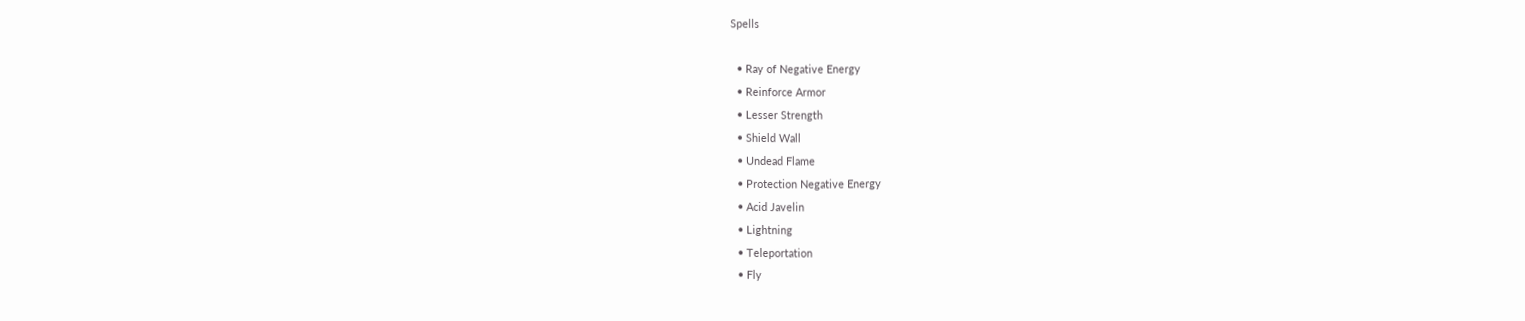Spells

  • Ray of Negative Energy
  • Reinforce Armor
  • Lesser Strength
  • Shield Wall
  • Undead Flame
  • Protection Negative Energy
  • Acid Javelin
  • Lightning
  • Teleportation
  • Fly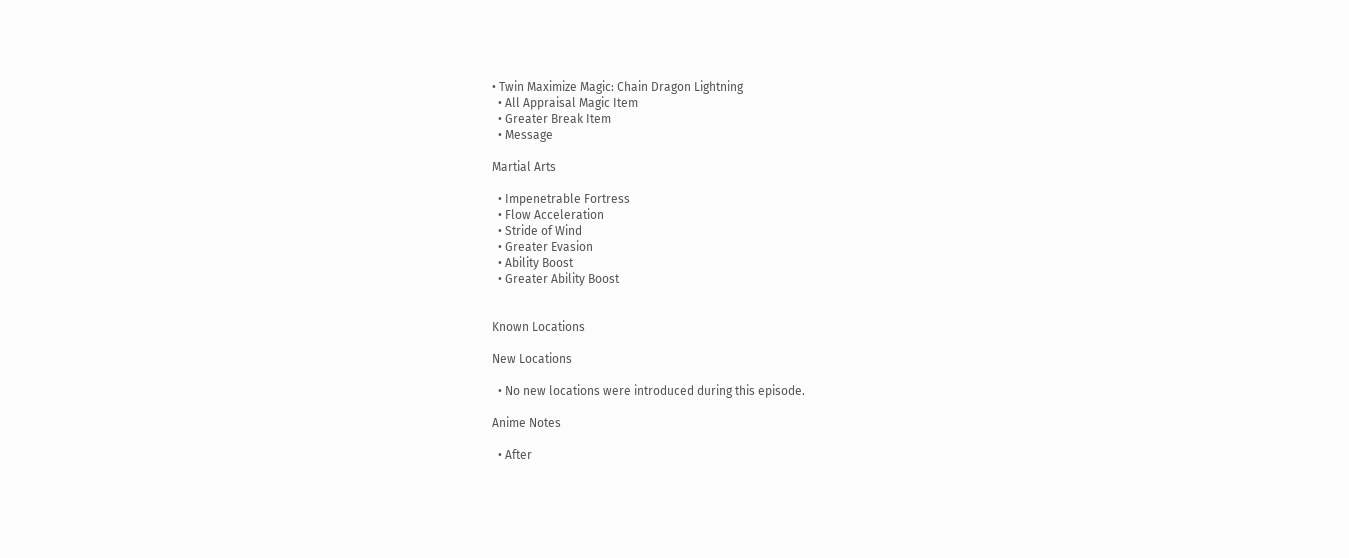• Twin Maximize Magic: Chain Dragon Lightning
  • All Appraisal Magic Item
  • Greater Break Item
  • Message

Martial Arts

  • Impenetrable Fortress
  • Flow Acceleration
  • Stride of Wind
  • Greater Evasion
  • Ability Boost
  • Greater Ability Boost


Known Locations

New Locations

  • No new locations were introduced during this episode.

Anime Notes

  • After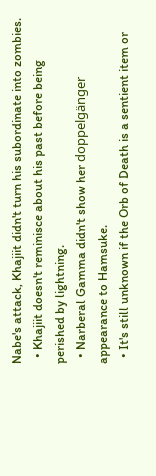Nabe's attack, Khajiit didn't turn his subordinate into zombies.
  • Khajiit doesn't reminisce about his past before being perished by lightning.
  • Narberal Gamma didn't show her doppelgänger appearance to Hamsuke.
  • It's still unknown if the Orb of Death is a sentient item or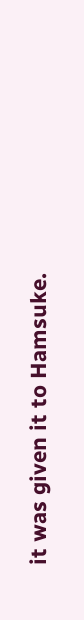it was given it to Hamsuke.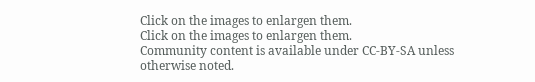Click on the images to enlargen them.
Click on the images to enlargen them.
Community content is available under CC-BY-SA unless otherwise noted.